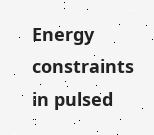Energy constraints in pulsed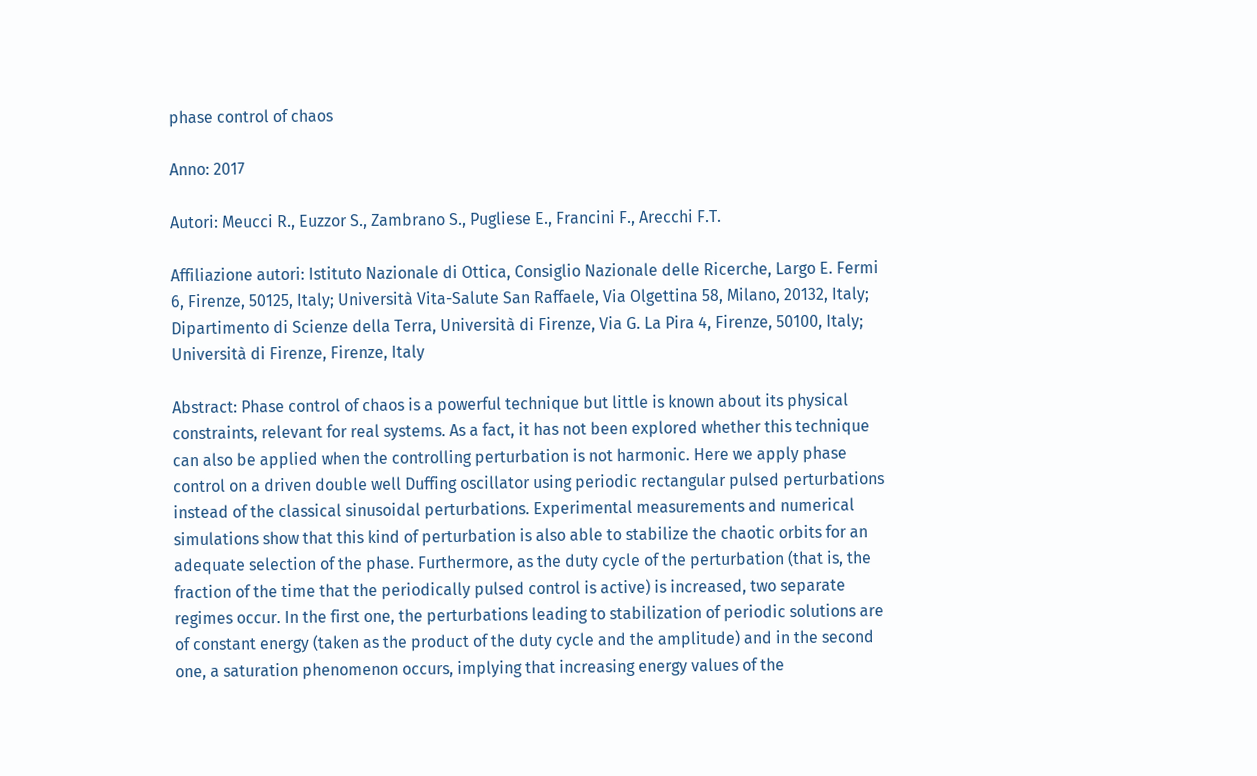phase control of chaos

Anno: 2017

Autori: Meucci R., Euzzor S., Zambrano S., Pugliese E., Francini F., Arecchi F.T.

Affiliazione autori: Istituto Nazionale di Ottica, Consiglio Nazionale delle Ricerche, Largo E. Fermi 6, Firenze, 50125, Italy; Università Vita-Salute San Raffaele, Via Olgettina 58, Milano, 20132, Italy; Dipartimento di Scienze della Terra, Università di Firenze, Via G. La Pira 4, Firenze, 50100, Italy; Università di Firenze, Firenze, Italy

Abstract: Phase control of chaos is a powerful technique but little is known about its physical constraints, relevant for real systems. As a fact, it has not been explored whether this technique can also be applied when the controlling perturbation is not harmonic. Here we apply phase control on a driven double well Duffing oscillator using periodic rectangular pulsed perturbations instead of the classical sinusoidal perturbations. Experimental measurements and numerical simulations show that this kind of perturbation is also able to stabilize the chaotic orbits for an adequate selection of the phase. Furthermore, as the duty cycle of the perturbation (that is, the fraction of the time that the periodically pulsed control is active) is increased, two separate regimes occur. In the first one, the perturbations leading to stabilization of periodic solutions are of constant energy (taken as the product of the duty cycle and the amplitude) and in the second one, a saturation phenomenon occurs, implying that increasing energy values of the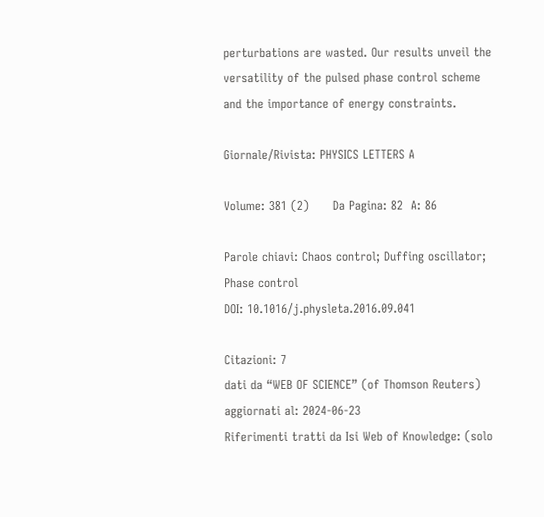perturbations are wasted. Our results unveil the versatility of the pulsed phase control scheme and the importance of energy constraints.

Giornale/Rivista: PHYSICS LETTERS A

Volume: 381 (2)      Da Pagina: 82  A: 86

Parole chiavi: Chaos control; Duffing oscillator; Phase control
DOI: 10.1016/j.physleta.2016.09.041

Citazioni: 7
dati da “WEB OF SCIENCE” (of Thomson Reuters) aggiornati al: 2024-06-23
Riferimenti tratti da Isi Web of Knowledge: (solo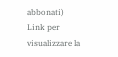abbonati)
Link per visualizzare la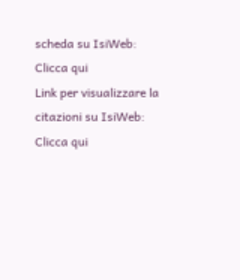scheda su IsiWeb: Clicca qui
Link per visualizzare la citazioni su IsiWeb: Clicca qui